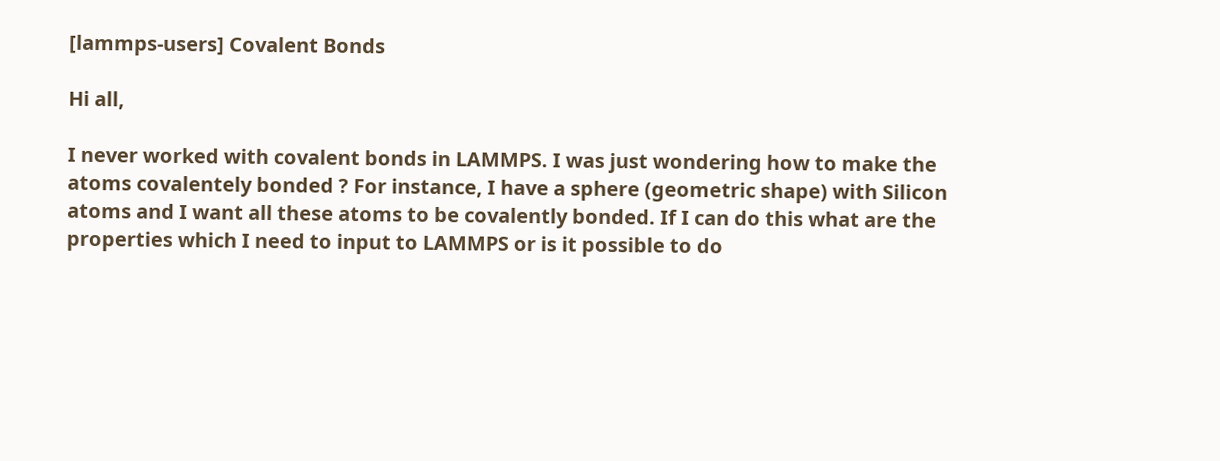[lammps-users] Covalent Bonds

Hi all,

I never worked with covalent bonds in LAMMPS. I was just wondering how to make the atoms covalentely bonded ? For instance, I have a sphere (geometric shape) with Silicon atoms and I want all these atoms to be covalently bonded. If I can do this what are the properties which I need to input to LAMMPS or is it possible to do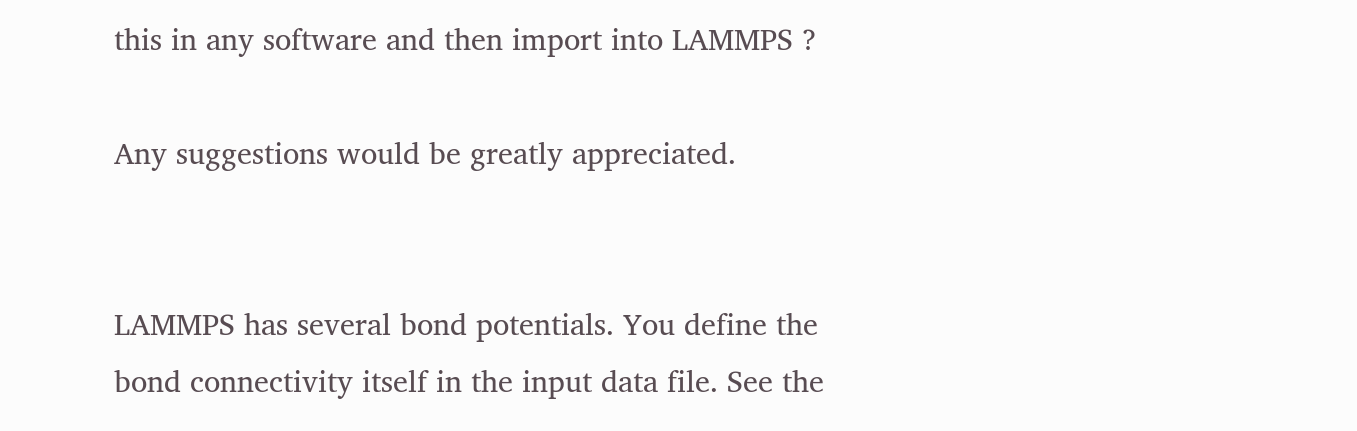this in any software and then import into LAMMPS ?

Any suggestions would be greatly appreciated.


LAMMPS has several bond potentials. You define the
bond connectivity itself in the input data file. See the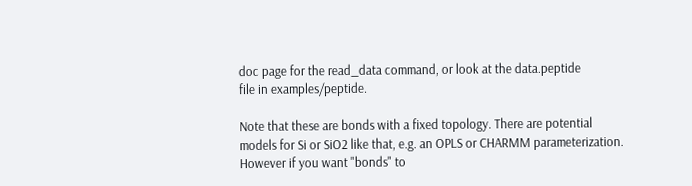doc page for the read_data command, or look at the data.peptide
file in examples/peptide.

Note that these are bonds with a fixed topology. There are potential
models for Si or SiO2 like that, e.g. an OPLS or CHARMM parameterization.
However if you want "bonds" to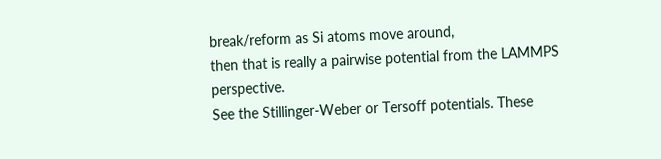break/reform as Si atoms move around,
then that is really a pairwise potential from the LAMMPS perspective.
See the Stillinger-Weber or Tersoff potentials. These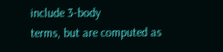include 3-body
terms, but are computed as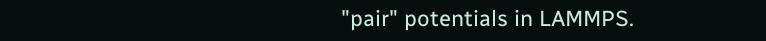"pair" potentials in LAMMPS.